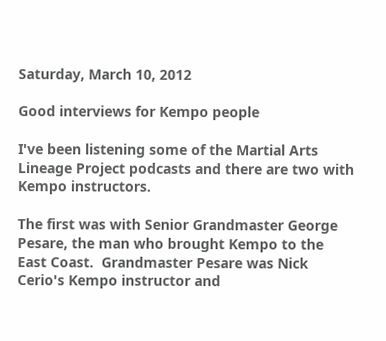Saturday, March 10, 2012

Good interviews for Kempo people

I've been listening some of the Martial Arts Lineage Project podcasts and there are two with Kempo instructors.

The first was with Senior Grandmaster George Pesare, the man who brought Kempo to the East Coast.  Grandmaster Pesare was Nick Cerio's Kempo instructor and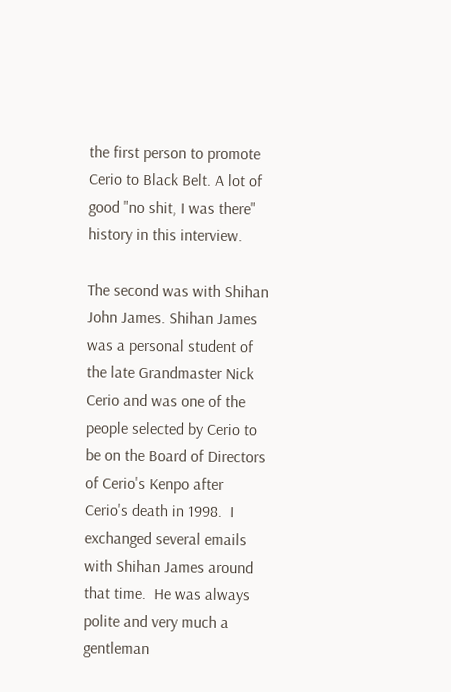the first person to promote Cerio to Black Belt. A lot of good "no shit, I was there" history in this interview.

The second was with Shihan John James. Shihan James was a personal student of the late Grandmaster Nick Cerio and was one of the people selected by Cerio to be on the Board of Directors of Cerio's Kenpo after Cerio's death in 1998.  I exchanged several emails with Shihan James around that time.  He was always polite and very much a gentleman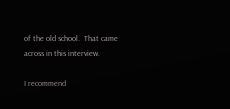of the old school.  That came across in this interview.

I recommend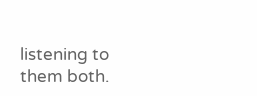listening to them both.